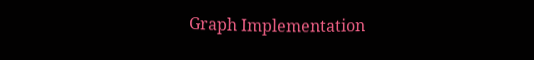Graph Implementation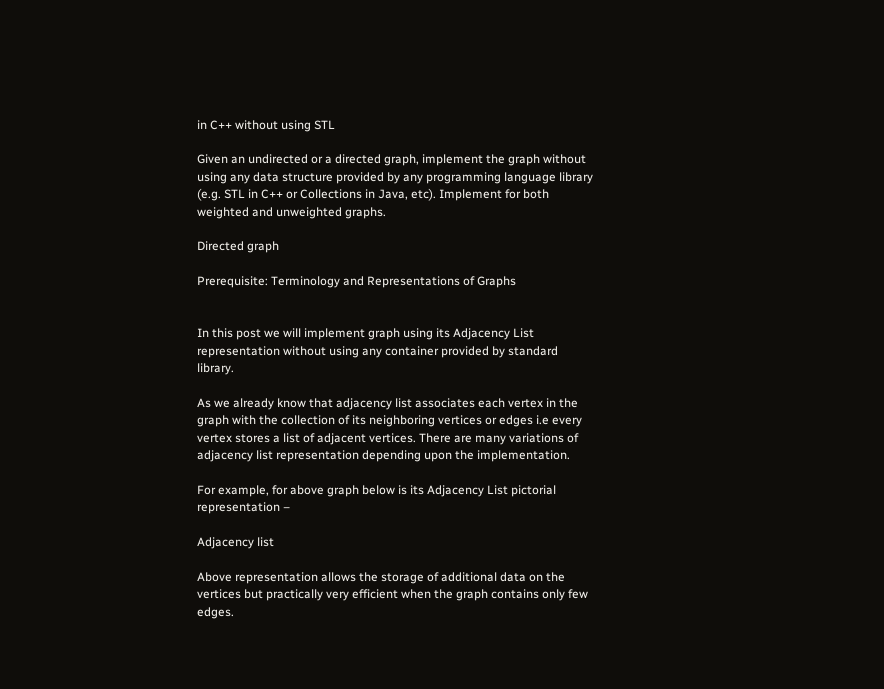in C++ without using STL

Given an undirected or a directed graph, implement the graph without using any data structure provided by any programming language library (e.g. STL in C++ or Collections in Java, etc). Implement for both weighted and unweighted graphs.

Directed graph

Prerequisite: Terminology and Representations of Graphs


In this post we will implement graph using its Adjacency List representation without using any container provided by standard library.

As we already know that adjacency list associates each vertex in the graph with the collection of its neighboring vertices or edges i.e every vertex stores a list of adjacent vertices. There are many variations of adjacency list representation depending upon the implementation.

For example, for above graph below is its Adjacency List pictorial representation –

Adjacency list

Above representation allows the storage of additional data on the vertices but practically very efficient when the graph contains only few edges.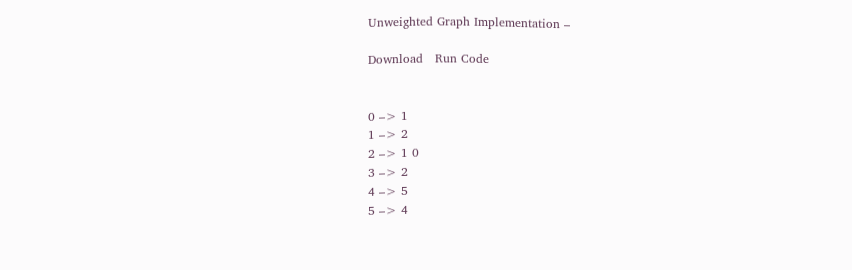Unweighted Graph Implementation –

Download   Run Code


0 –> 1
1 –> 2
2 –> 1 0
3 –> 2
4 –> 5
5 –> 4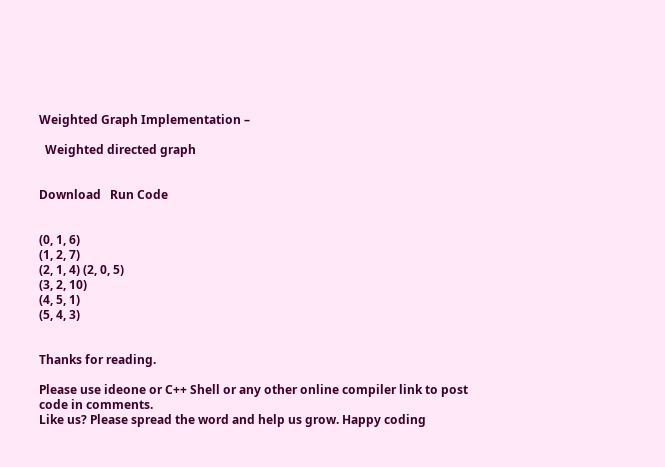Weighted Graph Implementation –

  Weighted directed graph


Download   Run Code


(0, 1, 6)
(1, 2, 7)
(2, 1, 4) (2, 0, 5)
(3, 2, 10)
(4, 5, 1)
(5, 4, 3)


Thanks for reading.

Please use ideone or C++ Shell or any other online compiler link to post code in comments.
Like us? Please spread the word and help us grow. Happy coding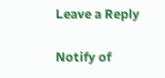Leave a Reply

Notify of